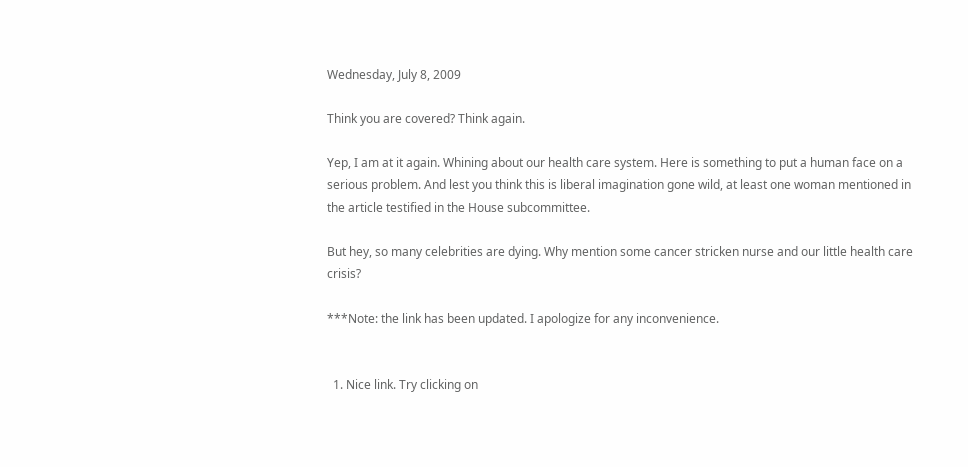Wednesday, July 8, 2009

Think you are covered? Think again.

Yep, I am at it again. Whining about our health care system. Here is something to put a human face on a serious problem. And lest you think this is liberal imagination gone wild, at least one woman mentioned in the article testified in the House subcommittee.

But hey, so many celebrities are dying. Why mention some cancer stricken nurse and our little health care crisis?

***Note: the link has been updated. I apologize for any inconvenience.


  1. Nice link. Try clicking on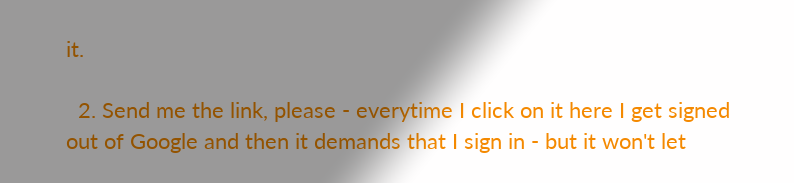it.

  2. Send me the link, please - everytime I click on it here I get signed out of Google and then it demands that I sign in - but it won't let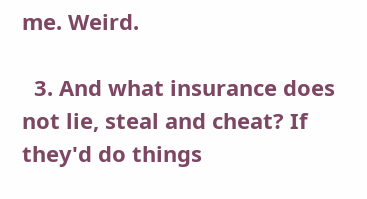me. Weird.

  3. And what insurance does not lie, steal and cheat? If they'd do things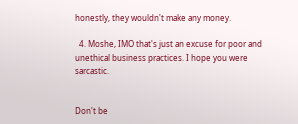honestly, they wouldn't make any money.

  4. Moshe, IMO that's just an excuse for poor and unethical business practices. I hope you were sarcastic.


Don't be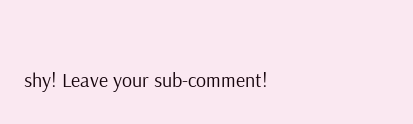shy! Leave your sub-comment!